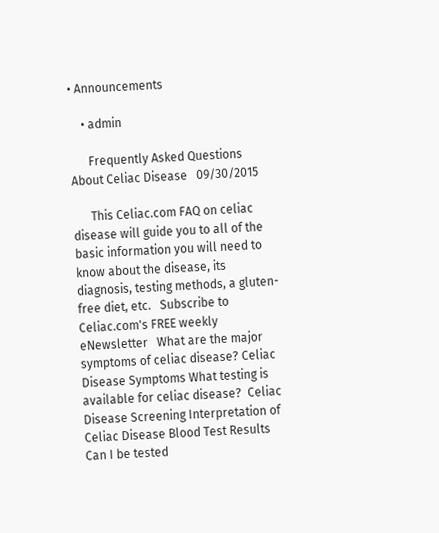• Announcements

    • admin

      Frequently Asked Questions About Celiac Disease   09/30/2015

      This Celiac.com FAQ on celiac disease will guide you to all of the basic information you will need to know about the disease, its diagnosis, testing methods, a gluten-free diet, etc.   Subscribe to Celiac.com's FREE weekly eNewsletter   What are the major symptoms of celiac disease? Celiac Disease Symptoms What testing is available for celiac disease?  Celiac Disease Screening Interpretation of Celiac Disease Blood Test Results Can I be tested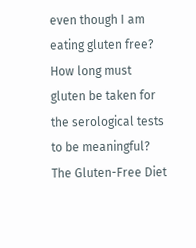even though I am eating gluten free? How long must gluten be taken for the serological tests to be meaningful? The Gluten-Free Diet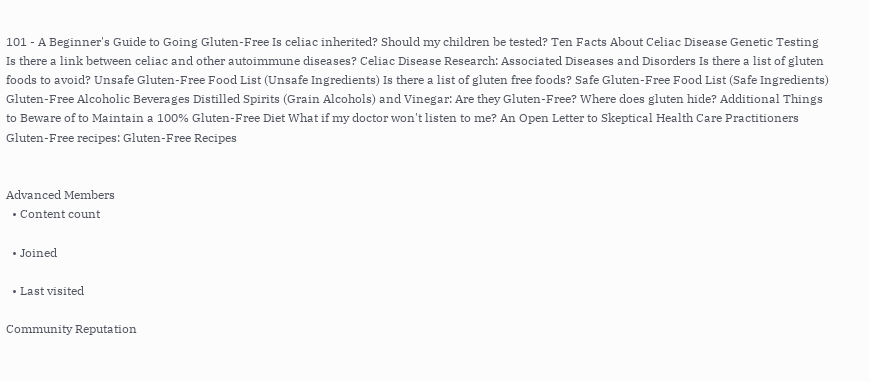101 - A Beginner's Guide to Going Gluten-Free Is celiac inherited? Should my children be tested? Ten Facts About Celiac Disease Genetic Testing Is there a link between celiac and other autoimmune diseases? Celiac Disease Research: Associated Diseases and Disorders Is there a list of gluten foods to avoid? Unsafe Gluten-Free Food List (Unsafe Ingredients) Is there a list of gluten free foods? Safe Gluten-Free Food List (Safe Ingredients) Gluten-Free Alcoholic Beverages Distilled Spirits (Grain Alcohols) and Vinegar: Are they Gluten-Free? Where does gluten hide? Additional Things to Beware of to Maintain a 100% Gluten-Free Diet What if my doctor won't listen to me? An Open Letter to Skeptical Health Care Practitioners Gluten-Free recipes: Gluten-Free Recipes


Advanced Members
  • Content count

  • Joined

  • Last visited

Community Reputation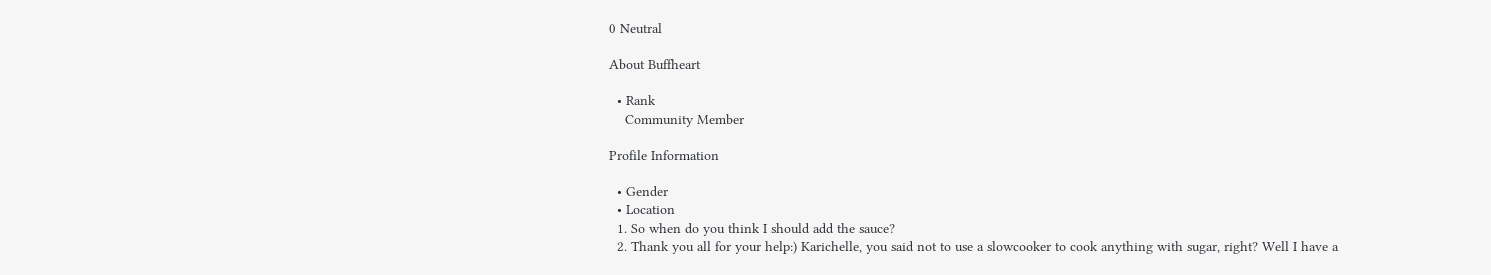0 Neutral

About Buffheart

  • Rank
    Community Member

Profile Information

  • Gender
  • Location
  1. So when do you think I should add the sauce?
  2. Thank you all for your help:) Karichelle, you said not to use a slowcooker to cook anything with sugar, right? Well I have a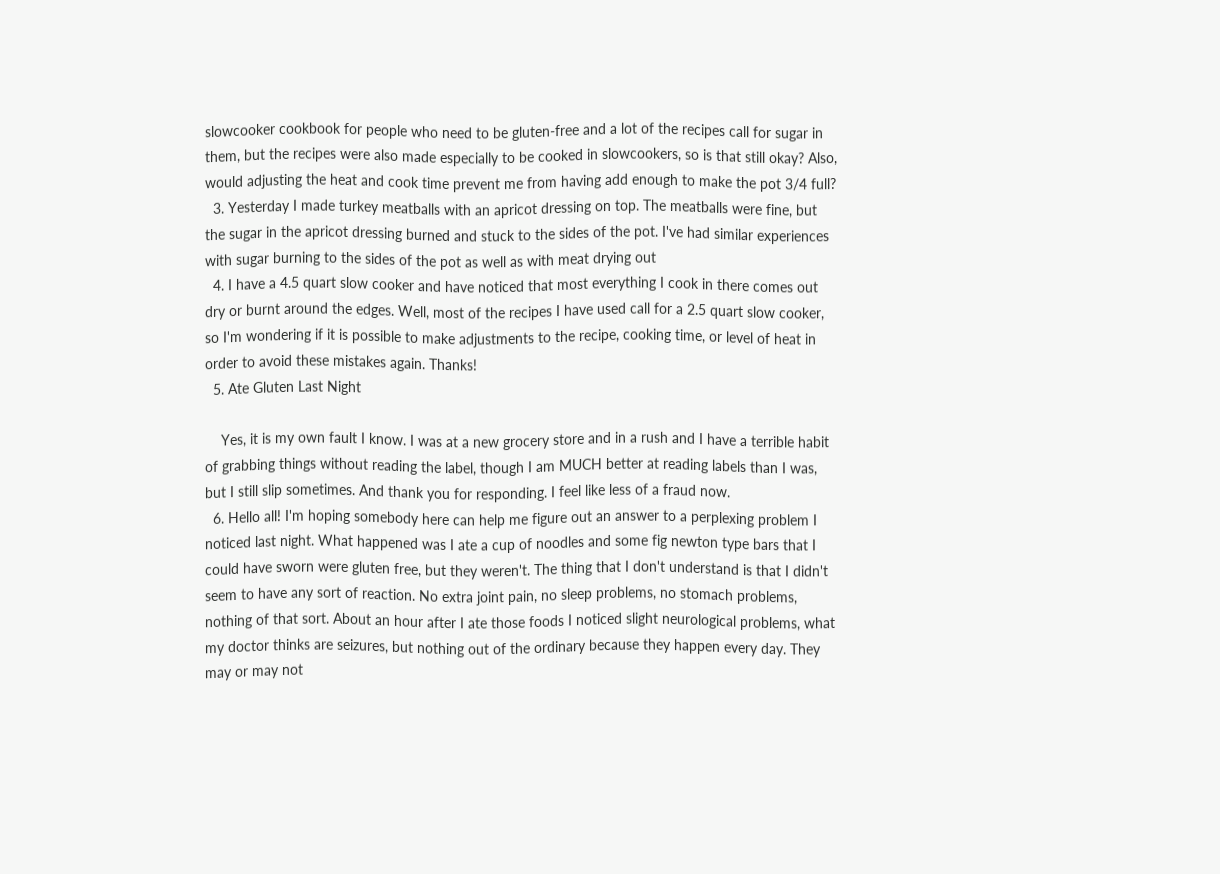slowcooker cookbook for people who need to be gluten-free and a lot of the recipes call for sugar in them, but the recipes were also made especially to be cooked in slowcookers, so is that still okay? Also, would adjusting the heat and cook time prevent me from having add enough to make the pot 3/4 full?
  3. Yesterday I made turkey meatballs with an apricot dressing on top. The meatballs were fine, but the sugar in the apricot dressing burned and stuck to the sides of the pot. I've had similar experiences with sugar burning to the sides of the pot as well as with meat drying out
  4. I have a 4.5 quart slow cooker and have noticed that most everything I cook in there comes out dry or burnt around the edges. Well, most of the recipes I have used call for a 2.5 quart slow cooker, so I'm wondering if it is possible to make adjustments to the recipe, cooking time, or level of heat in order to avoid these mistakes again. Thanks!
  5. Ate Gluten Last Night

    Yes, it is my own fault I know. I was at a new grocery store and in a rush and I have a terrible habit of grabbing things without reading the label, though I am MUCH better at reading labels than I was, but I still slip sometimes. And thank you for responding. I feel like less of a fraud now.
  6. Hello all! I'm hoping somebody here can help me figure out an answer to a perplexing problem I noticed last night. What happened was I ate a cup of noodles and some fig newton type bars that I could have sworn were gluten free, but they weren't. The thing that I don't understand is that I didn't seem to have any sort of reaction. No extra joint pain, no sleep problems, no stomach problems, nothing of that sort. About an hour after I ate those foods I noticed slight neurological problems, what my doctor thinks are seizures, but nothing out of the ordinary because they happen every day. They may or may not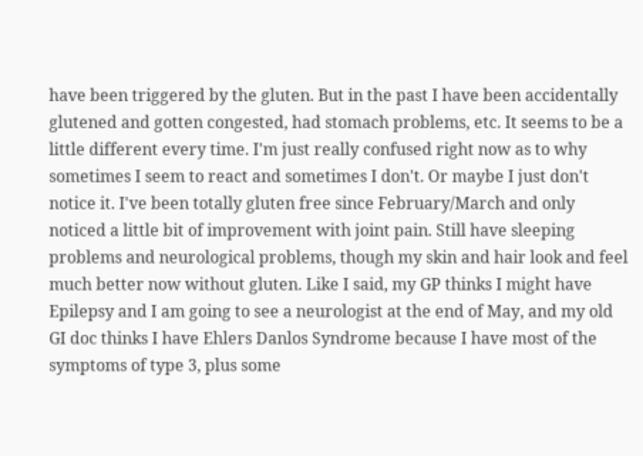have been triggered by the gluten. But in the past I have been accidentally glutened and gotten congested, had stomach problems, etc. It seems to be a little different every time. I'm just really confused right now as to why sometimes I seem to react and sometimes I don't. Or maybe I just don't notice it. I've been totally gluten free since February/March and only noticed a little bit of improvement with joint pain. Still have sleeping problems and neurological problems, though my skin and hair look and feel much better now without gluten. Like I said, my GP thinks I might have Epilepsy and I am going to see a neurologist at the end of May, and my old GI doc thinks I have Ehlers Danlos Syndrome because I have most of the symptoms of type 3, plus some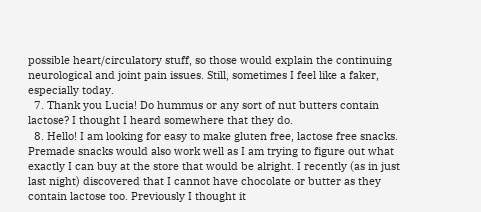possible heart/circulatory stuff, so those would explain the continuing neurological and joint pain issues. Still, sometimes I feel like a faker, especially today.
  7. Thank you Lucia! Do hummus or any sort of nut butters contain lactose? I thought I heard somewhere that they do.
  8. Hello! I am looking for easy to make gluten free, lactose free snacks. Premade snacks would also work well as I am trying to figure out what exactly I can buy at the store that would be alright. I recently (as in just last night) discovered that I cannot have chocolate or butter as they contain lactose too. Previously I thought it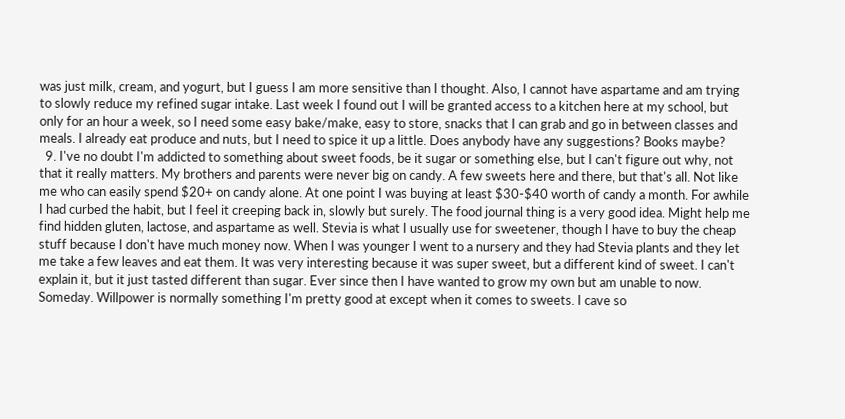was just milk, cream, and yogurt, but I guess I am more sensitive than I thought. Also, I cannot have aspartame and am trying to slowly reduce my refined sugar intake. Last week I found out I will be granted access to a kitchen here at my school, but only for an hour a week, so I need some easy bake/make, easy to store, snacks that I can grab and go in between classes and meals. I already eat produce and nuts, but I need to spice it up a little. Does anybody have any suggestions? Books maybe?
  9. I've no doubt I'm addicted to something about sweet foods, be it sugar or something else, but I can't figure out why, not that it really matters. My brothers and parents were never big on candy. A few sweets here and there, but that's all. Not like me who can easily spend $20+ on candy alone. At one point I was buying at least $30-$40 worth of candy a month. For awhile I had curbed the habit, but I feel it creeping back in, slowly but surely. The food journal thing is a very good idea. Might help me find hidden gluten, lactose, and aspartame as well. Stevia is what I usually use for sweetener, though I have to buy the cheap stuff because I don't have much money now. When I was younger I went to a nursery and they had Stevia plants and they let me take a few leaves and eat them. It was very interesting because it was super sweet, but a different kind of sweet. I can't explain it, but it just tasted different than sugar. Ever since then I have wanted to grow my own but am unable to now. Someday. Willpower is normally something I'm pretty good at except when it comes to sweets. I cave so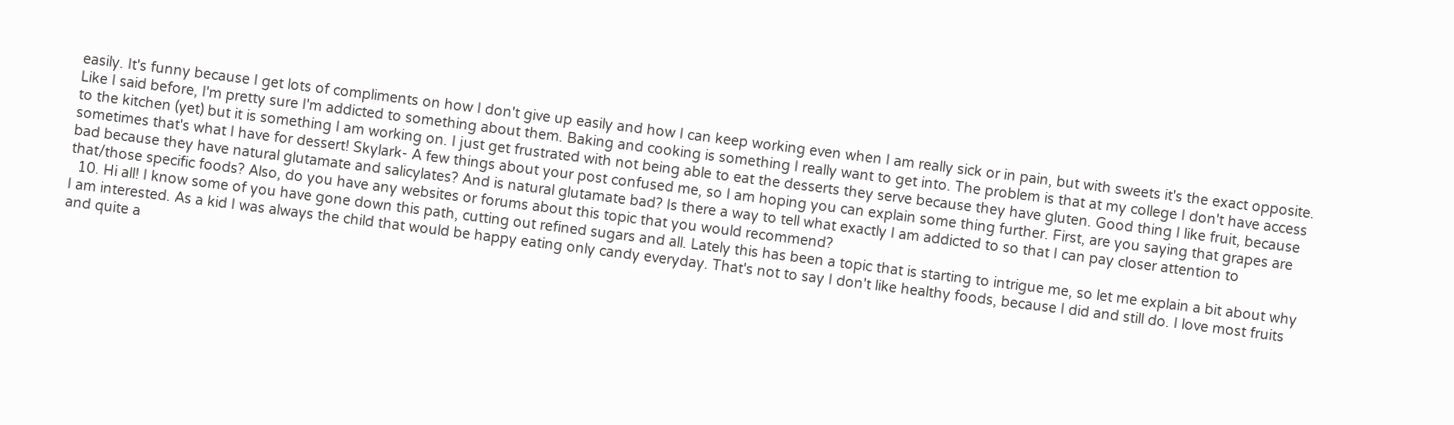easily. It's funny because I get lots of compliments on how I don't give up easily and how I can keep working even when I am really sick or in pain, but with sweets it's the exact opposite. Like I said before, I'm pretty sure I'm addicted to something about them. Baking and cooking is something I really want to get into. The problem is that at my college I don't have access to the kitchen (yet) but it is something I am working on. I just get frustrated with not being able to eat the desserts they serve because they have gluten. Good thing I like fruit, because sometimes that's what I have for dessert! Skylark- A few things about your post confused me, so I am hoping you can explain some thing further. First, are you saying that grapes are bad because they have natural glutamate and salicylates? And is natural glutamate bad? Is there a way to tell what exactly I am addicted to so that I can pay closer attention to that/those specific foods? Also, do you have any websites or forums about this topic that you would recommend?
  10. Hi all! I know some of you have gone down this path, cutting out refined sugars and all. Lately this has been a topic that is starting to intrigue me, so let me explain a bit about why I am interested. As a kid I was always the child that would be happy eating only candy everyday. That's not to say I don't like healthy foods, because I did and still do. I love most fruits and quite a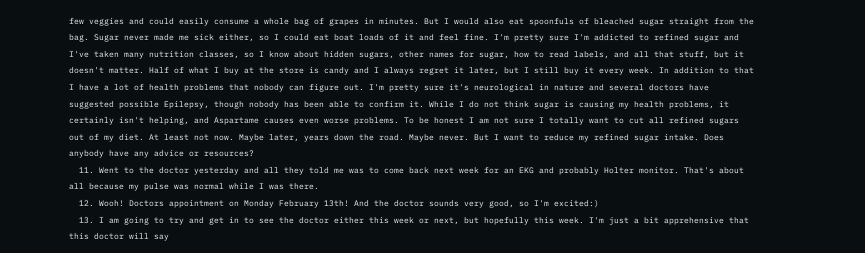few veggies and could easily consume a whole bag of grapes in minutes. But I would also eat spoonfuls of bleached sugar straight from the bag. Sugar never made me sick either, so I could eat boat loads of it and feel fine. I'm pretty sure I'm addicted to refined sugar and I've taken many nutrition classes, so I know about hidden sugars, other names for sugar, how to read labels, and all that stuff, but it doesn't matter. Half of what I buy at the store is candy and I always regret it later, but I still buy it every week. In addition to that I have a lot of health problems that nobody can figure out. I'm pretty sure it's neurological in nature and several doctors have suggested possible Epilepsy, though nobody has been able to confirm it. While I do not think sugar is causing my health problems, it certainly isn't helping, and Aspartame causes even worse problems. To be honest I am not sure I totally want to cut all refined sugars out of my diet. At least not now. Maybe later, years down the road. Maybe never. But I want to reduce my refined sugar intake. Does anybody have any advice or resources?
  11. Went to the doctor yesterday and all they told me was to come back next week for an EKG and probably Holter monitor. That's about all because my pulse was normal while I was there.
  12. Wooh! Doctors appointment on Monday February 13th! And the doctor sounds very good, so I'm excited:)
  13. I am going to try and get in to see the doctor either this week or next, but hopefully this week. I'm just a bit apprehensive that this doctor will say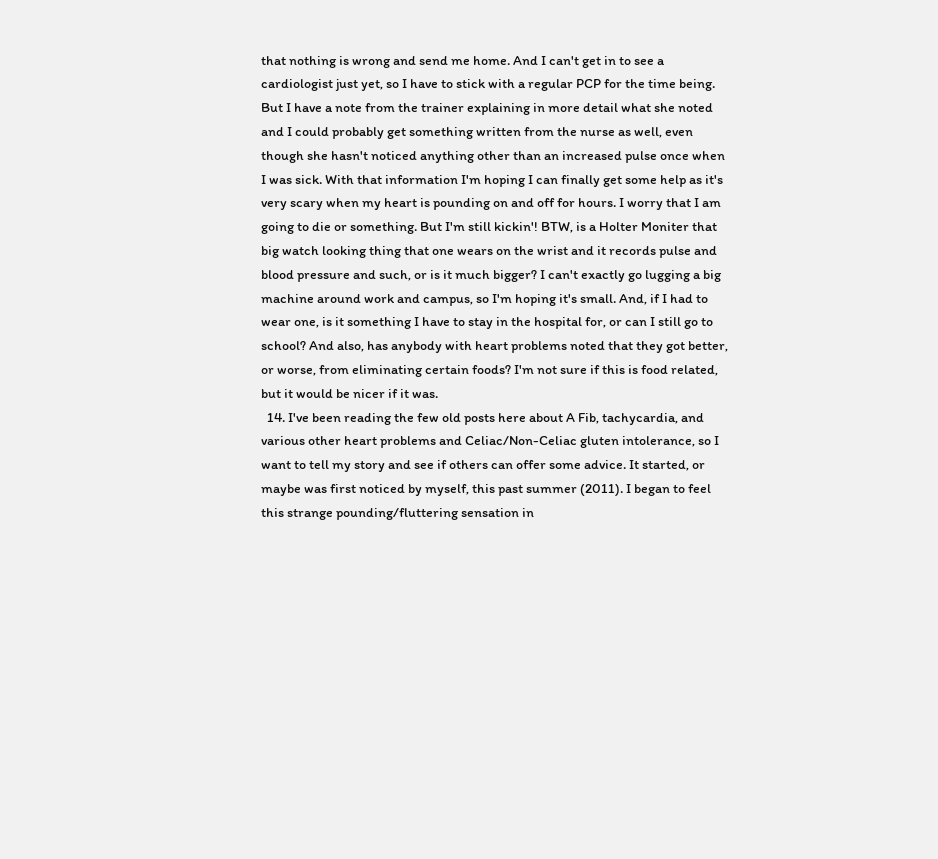that nothing is wrong and send me home. And I can't get in to see a cardiologist just yet, so I have to stick with a regular PCP for the time being. But I have a note from the trainer explaining in more detail what she noted and I could probably get something written from the nurse as well, even though she hasn't noticed anything other than an increased pulse once when I was sick. With that information I'm hoping I can finally get some help as it's very scary when my heart is pounding on and off for hours. I worry that I am going to die or something. But I'm still kickin'! BTW, is a Holter Moniter that big watch looking thing that one wears on the wrist and it records pulse and blood pressure and such, or is it much bigger? I can't exactly go lugging a big machine around work and campus, so I'm hoping it's small. And, if I had to wear one, is it something I have to stay in the hospital for, or can I still go to school? And also, has anybody with heart problems noted that they got better, or worse, from eliminating certain foods? I'm not sure if this is food related, but it would be nicer if it was.
  14. I've been reading the few old posts here about A Fib, tachycardia, and various other heart problems and Celiac/Non-Celiac gluten intolerance, so I want to tell my story and see if others can offer some advice. It started, or maybe was first noticed by myself, this past summer (2011). I began to feel this strange pounding/fluttering sensation in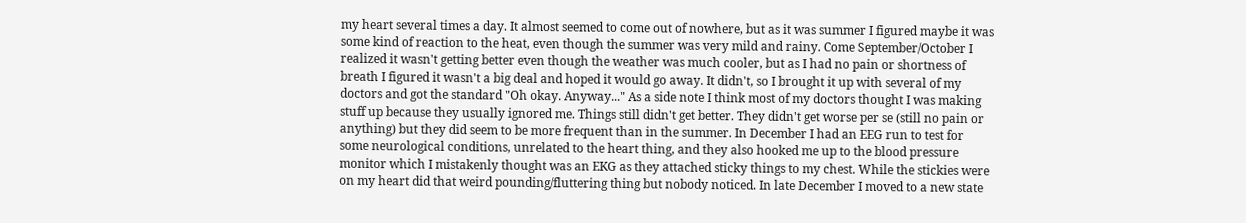my heart several times a day. It almost seemed to come out of nowhere, but as it was summer I figured maybe it was some kind of reaction to the heat, even though the summer was very mild and rainy. Come September/October I realized it wasn't getting better even though the weather was much cooler, but as I had no pain or shortness of breath I figured it wasn't a big deal and hoped it would go away. It didn't, so I brought it up with several of my doctors and got the standard "Oh okay. Anyway..." As a side note I think most of my doctors thought I was making stuff up because they usually ignored me. Things still didn't get better. They didn't get worse per se (still no pain or anything) but they did seem to be more frequent than in the summer. In December I had an EEG run to test for some neurological conditions, unrelated to the heart thing, and they also hooked me up to the blood pressure monitor which I mistakenly thought was an EKG as they attached sticky things to my chest. While the stickies were on my heart did that weird pounding/fluttering thing but nobody noticed. In late December I moved to a new state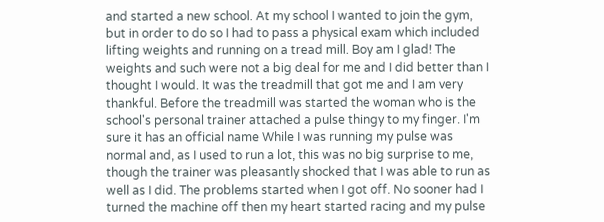and started a new school. At my school I wanted to join the gym, but in order to do so I had to pass a physical exam which included lifting weights and running on a tread mill. Boy am I glad! The weights and such were not a big deal for me and I did better than I thought I would. It was the treadmill that got me and I am very thankful. Before the treadmill was started the woman who is the school's personal trainer attached a pulse thingy to my finger. I'm sure it has an official name While I was running my pulse was normal and, as I used to run a lot, this was no big surprise to me, though the trainer was pleasantly shocked that I was able to run as well as I did. The problems started when I got off. No sooner had I turned the machine off then my heart started racing and my pulse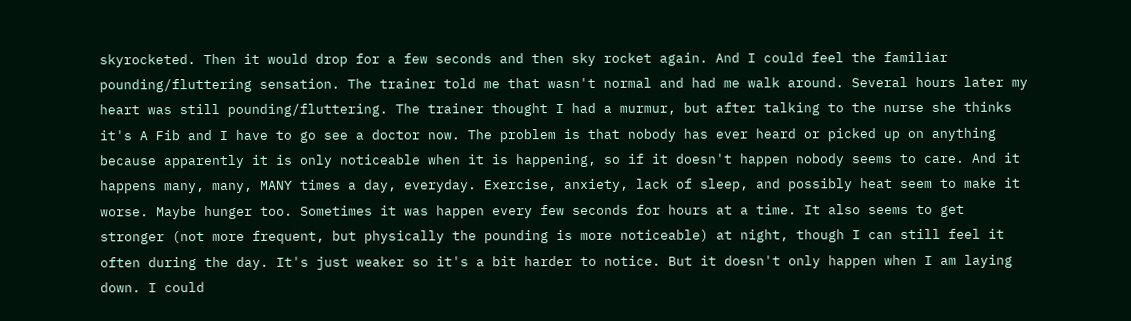skyrocketed. Then it would drop for a few seconds and then sky rocket again. And I could feel the familiar pounding/fluttering sensation. The trainer told me that wasn't normal and had me walk around. Several hours later my heart was still pounding/fluttering. The trainer thought I had a murmur, but after talking to the nurse she thinks it's A Fib and I have to go see a doctor now. The problem is that nobody has ever heard or picked up on anything because apparently it is only noticeable when it is happening, so if it doesn't happen nobody seems to care. And it happens many, many, MANY times a day, everyday. Exercise, anxiety, lack of sleep, and possibly heat seem to make it worse. Maybe hunger too. Sometimes it was happen every few seconds for hours at a time. It also seems to get stronger (not more frequent, but physically the pounding is more noticeable) at night, though I can still feel it often during the day. It's just weaker so it's a bit harder to notice. But it doesn't only happen when I am laying down. I could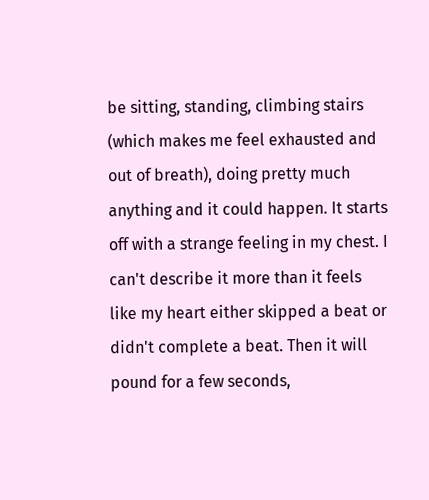be sitting, standing, climbing stairs (which makes me feel exhausted and out of breath), doing pretty much anything and it could happen. It starts off with a strange feeling in my chest. I can't describe it more than it feels like my heart either skipped a beat or didn't complete a beat. Then it will pound for a few seconds,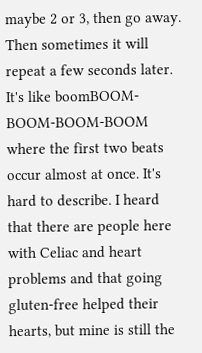maybe 2 or 3, then go away. Then sometimes it will repeat a few seconds later. It's like boomBOOM-BOOM-BOOM-BOOM where the first two beats occur almost at once. It's hard to describe. I heard that there are people here with Celiac and heart problems and that going gluten-free helped their hearts, but mine is still the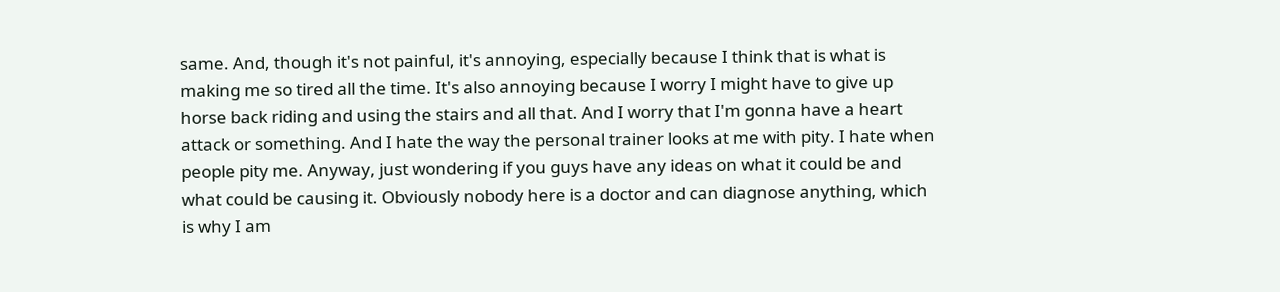same. And, though it's not painful, it's annoying, especially because I think that is what is making me so tired all the time. It's also annoying because I worry I might have to give up horse back riding and using the stairs and all that. And I worry that I'm gonna have a heart attack or something. And I hate the way the personal trainer looks at me with pity. I hate when people pity me. Anyway, just wondering if you guys have any ideas on what it could be and what could be causing it. Obviously nobody here is a doctor and can diagnose anything, which is why I am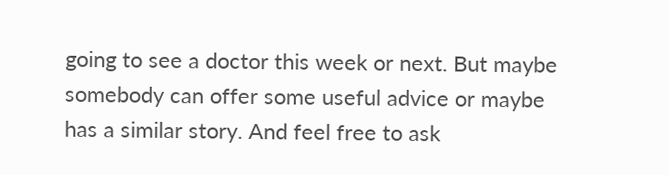going to see a doctor this week or next. But maybe somebody can offer some useful advice or maybe has a similar story. And feel free to ask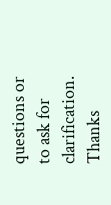questions or to ask for clarification. Thanks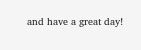and have a great day!